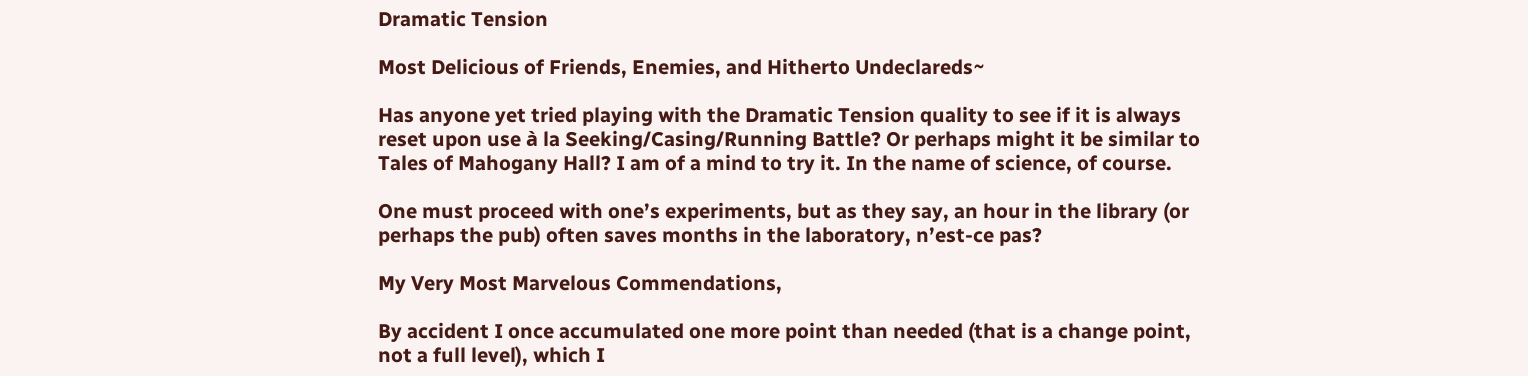Dramatic Tension

Most Delicious of Friends, Enemies, and Hitherto Undeclareds~

Has anyone yet tried playing with the Dramatic Tension quality to see if it is always reset upon use à la Seeking/Casing/Running Battle? Or perhaps might it be similar to Tales of Mahogany Hall? I am of a mind to try it. In the name of science, of course.

One must proceed with one’s experiments, but as they say, an hour in the library (or perhaps the pub) often saves months in the laboratory, n’est-ce pas?

My Very Most Marvelous Commendations,

By accident I once accumulated one more point than needed (that is a change point, not a full level), which I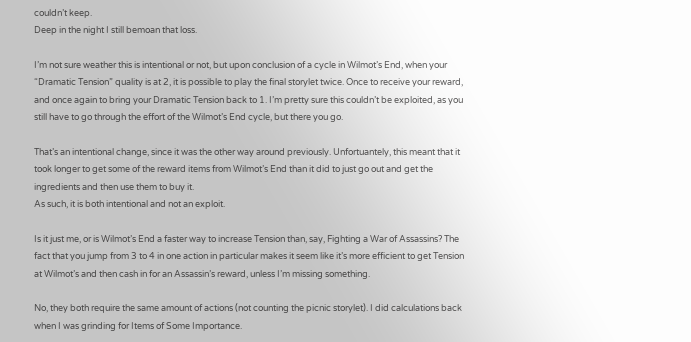couldn’t keep.
Deep in the night I still bemoan that loss.

I’m not sure weather this is intentional or not, but upon conclusion of a cycle in Wilmot’s End, when your “Dramatic Tension” quality is at 2, it is possible to play the final storylet twice. Once to receive your reward, and once again to bring your Dramatic Tension back to 1. I’m pretty sure this couldn’t be exploited, as you still have to go through the effort of the Wilmot’s End cycle, but there you go.

That’s an intentional change, since it was the other way around previously. Unfortuantely, this meant that it took longer to get some of the reward items from Wilmot’s End than it did to just go out and get the ingredients and then use them to buy it.
As such, it is both intentional and not an exploit.

Is it just me, or is Wilmot’s End a faster way to increase Tension than, say, Fighting a War of Assassins? The fact that you jump from 3 to 4 in one action in particular makes it seem like it’s more efficient to get Tension at Wilmot’s and then cash in for an Assassin’s reward, unless I’m missing something.

No, they both require the same amount of actions (not counting the picnic storylet). I did calculations back when I was grinding for Items of Some Importance.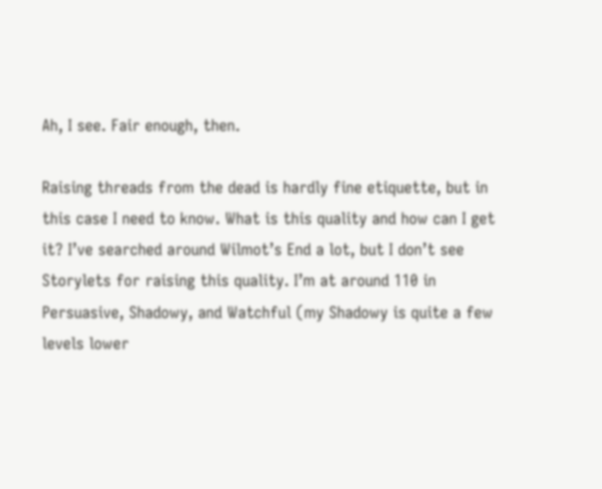Ah, I see. Fair enough, then.

Raising threads from the dead is hardly fine etiquette, but in this case I need to know. What is this quality and how can I get it? I’ve searched around Wilmot’s End a lot, but I don’t see Storylets for raising this quality. I’m at around 110 in Persuasive, Shadowy, and Watchful (my Shadowy is quite a few levels lower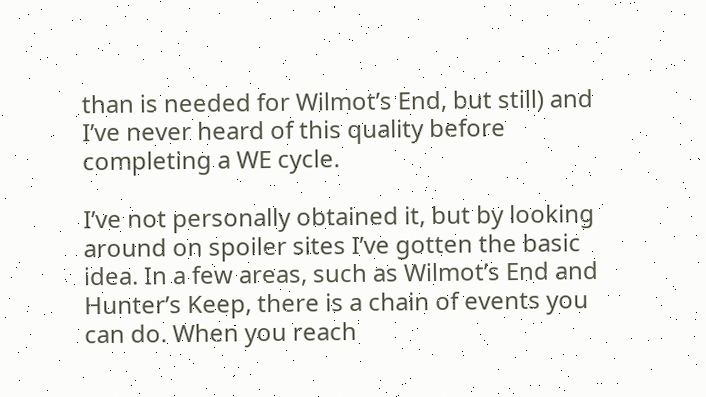than is needed for Wilmot’s End, but still) and I’ve never heard of this quality before completing a WE cycle.

I’ve not personally obtained it, but by looking around on spoiler sites I’ve gotten the basic idea. In a few areas, such as Wilmot’s End and Hunter’s Keep, there is a chain of events you can do. When you reach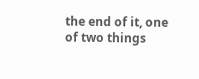the end of it, one of two things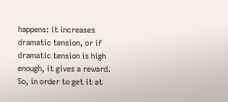happens: it increases dramatic tension, or if dramatic tension is high enough, it gives a reward. So, in order to get it at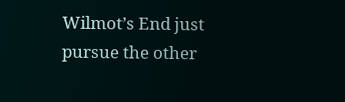Wilmot’s End just pursue the other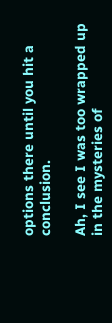options there until you hit a conclusion.

Ah, I see I was too wrapped up in the mysteries of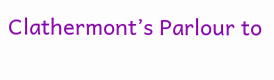Clathermont’s Parlour to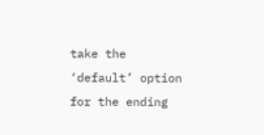take the ‘default’ option for the ending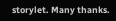storylet. Many thanks.